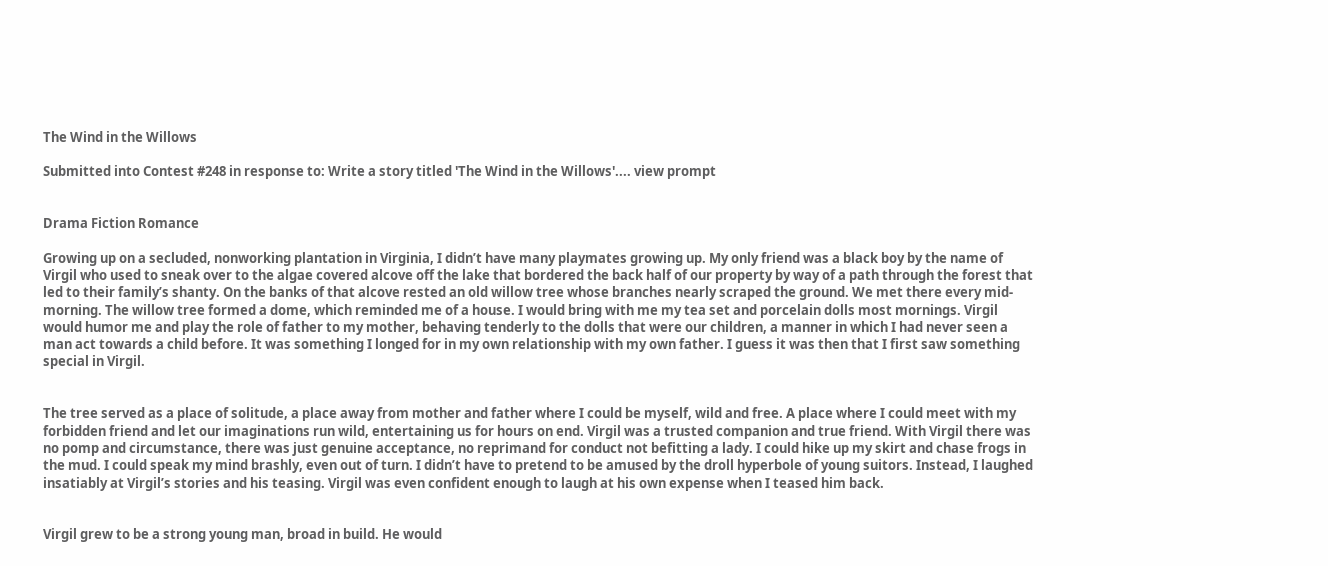The Wind in the Willows

Submitted into Contest #248 in response to: Write a story titled 'The Wind in the Willows'.... view prompt


Drama Fiction Romance

Growing up on a secluded, nonworking plantation in Virginia, I didn’t have many playmates growing up. My only friend was a black boy by the name of Virgil who used to sneak over to the algae covered alcove off the lake that bordered the back half of our property by way of a path through the forest that led to their family’s shanty. On the banks of that alcove rested an old willow tree whose branches nearly scraped the ground. We met there every mid-morning. The willow tree formed a dome, which reminded me of a house. I would bring with me my tea set and porcelain dolls most mornings. Virgil would humor me and play the role of father to my mother, behaving tenderly to the dolls that were our children, a manner in which I had never seen a man act towards a child before. It was something I longed for in my own relationship with my own father. I guess it was then that I first saw something special in Virgil.


The tree served as a place of solitude, a place away from mother and father where I could be myself, wild and free. A place where I could meet with my forbidden friend and let our imaginations run wild, entertaining us for hours on end. Virgil was a trusted companion and true friend. With Virgil there was no pomp and circumstance, there was just genuine acceptance, no reprimand for conduct not befitting a lady. I could hike up my skirt and chase frogs in the mud. I could speak my mind brashly, even out of turn. I didn’t have to pretend to be amused by the droll hyperbole of young suitors. Instead, I laughed insatiably at Virgil’s stories and his teasing. Virgil was even confident enough to laugh at his own expense when I teased him back.


Virgil grew to be a strong young man, broad in build. He would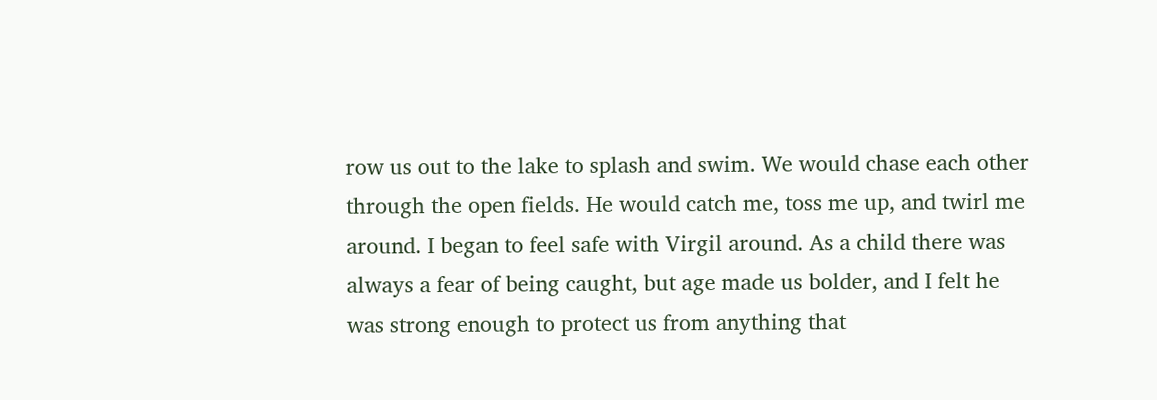row us out to the lake to splash and swim. We would chase each other through the open fields. He would catch me, toss me up, and twirl me around. I began to feel safe with Virgil around. As a child there was always a fear of being caught, but age made us bolder, and I felt he was strong enough to protect us from anything that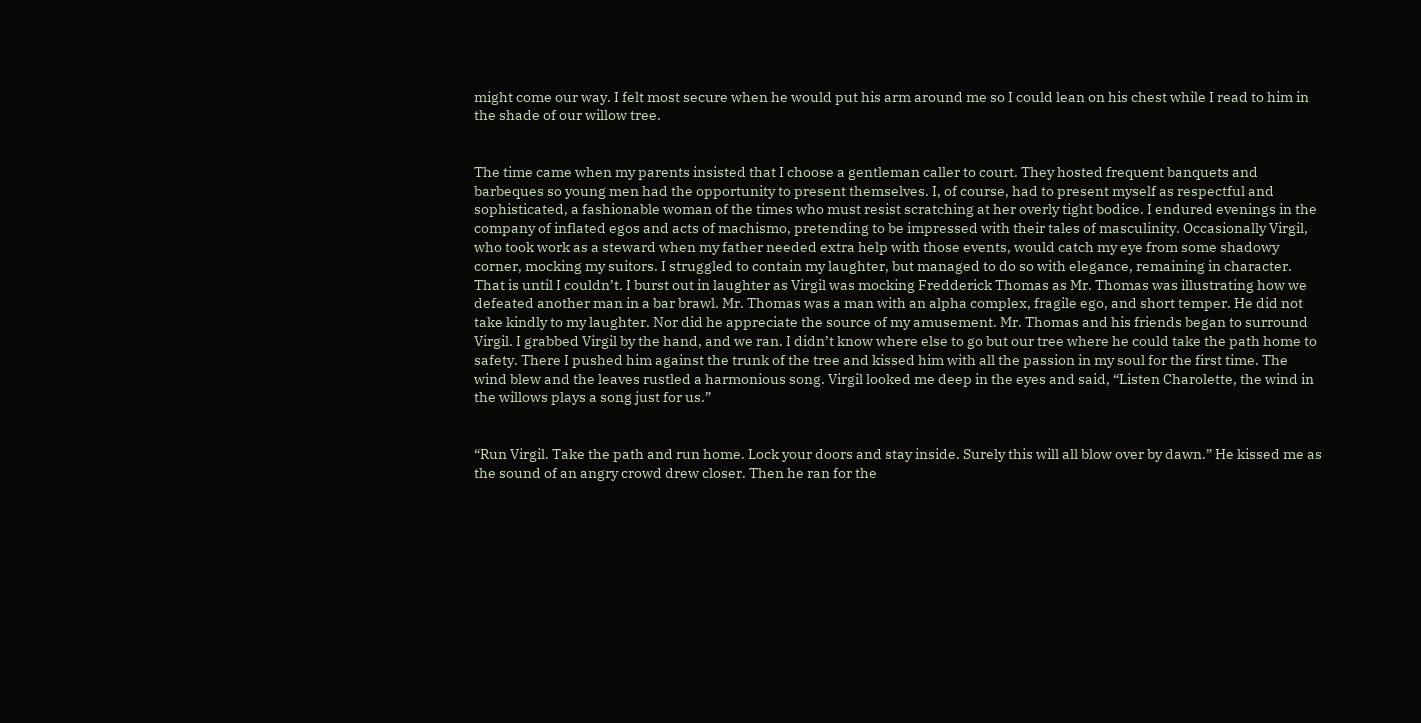might come our way. I felt most secure when he would put his arm around me so I could lean on his chest while I read to him in the shade of our willow tree.


The time came when my parents insisted that I choose a gentleman caller to court. They hosted frequent banquets and barbeques so young men had the opportunity to present themselves. I, of course, had to present myself as respectful and sophisticated, a fashionable woman of the times who must resist scratching at her overly tight bodice. I endured evenings in the company of inflated egos and acts of machismo, pretending to be impressed with their tales of masculinity. Occasionally Virgil, who took work as a steward when my father needed extra help with those events, would catch my eye from some shadowy corner, mocking my suitors. I struggled to contain my laughter, but managed to do so with elegance, remaining in character. That is until I couldn’t. I burst out in laughter as Virgil was mocking Fredderick Thomas as Mr. Thomas was illustrating how we defeated another man in a bar brawl. Mr. Thomas was a man with an alpha complex, fragile ego, and short temper. He did not take kindly to my laughter. Nor did he appreciate the source of my amusement. Mr. Thomas and his friends began to surround Virgil. I grabbed Virgil by the hand, and we ran. I didn’t know where else to go but our tree where he could take the path home to safety. There I pushed him against the trunk of the tree and kissed him with all the passion in my soul for the first time. The wind blew and the leaves rustled a harmonious song. Virgil looked me deep in the eyes and said, “Listen Charolette, the wind in the willows plays a song just for us.”


“Run Virgil. Take the path and run home. Lock your doors and stay inside. Surely this will all blow over by dawn.” He kissed me as the sound of an angry crowd drew closer. Then he ran for the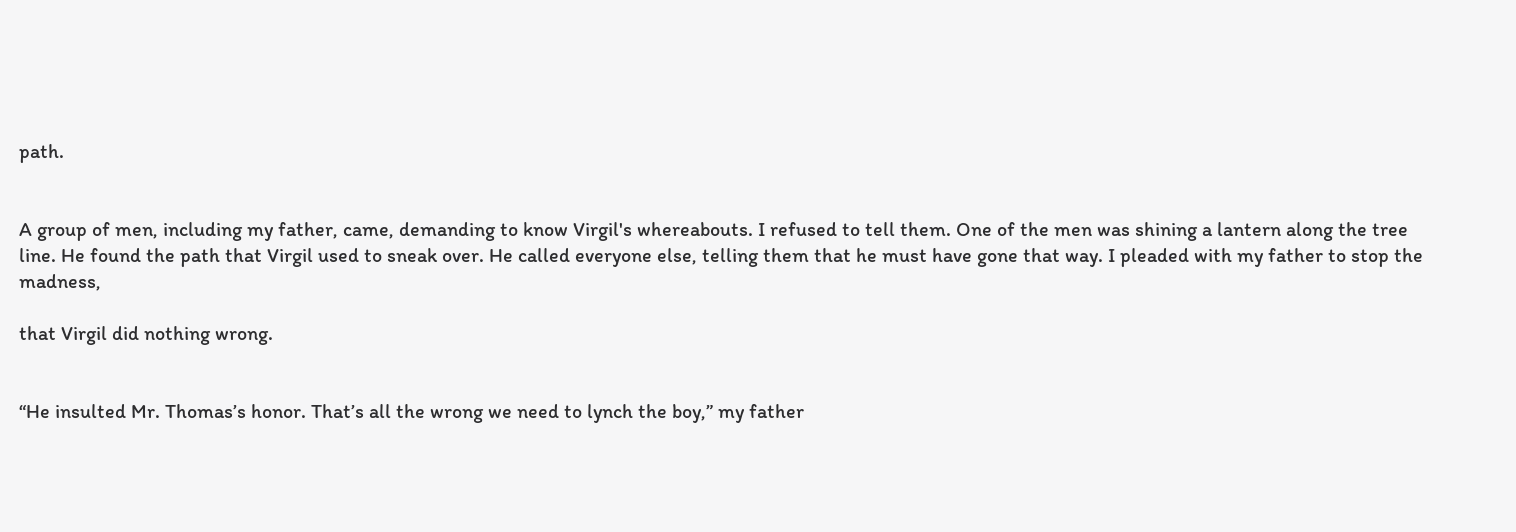path.


A group of men, including my father, came, demanding to know Virgil's whereabouts. I refused to tell them. One of the men was shining a lantern along the tree line. He found the path that Virgil used to sneak over. He called everyone else, telling them that he must have gone that way. I pleaded with my father to stop the madness,

that Virgil did nothing wrong.


“He insulted Mr. Thomas’s honor. That’s all the wrong we need to lynch the boy,” my father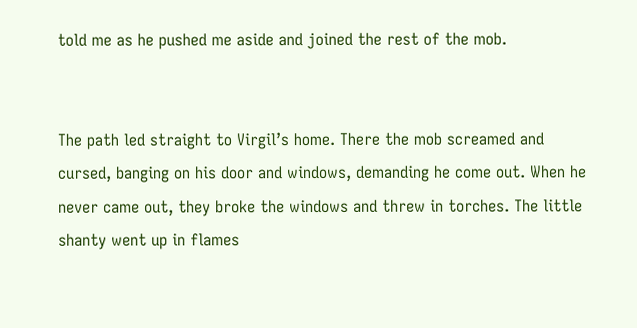told me as he pushed me aside and joined the rest of the mob.


The path led straight to Virgil’s home. There the mob screamed and cursed, banging on his door and windows, demanding he come out. When he never came out, they broke the windows and threw in torches. The little shanty went up in flames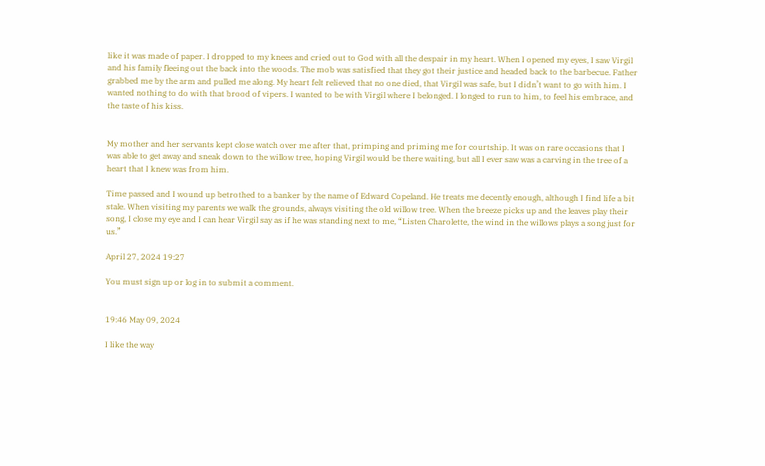like it was made of paper. I dropped to my knees and cried out to God with all the despair in my heart. When I opened my eyes, I saw Virgil and his family fleeing out the back into the woods. The mob was satisfied that they got their justice and headed back to the barbecue. Father grabbed me by the arm and pulled me along. My heart felt relieved that no one died, that Virgil was safe, but I didn’t want to go with him. I wanted nothing to do with that brood of vipers. I wanted to be with Virgil where I belonged. I longed to run to him, to feel his embrace, and the taste of his kiss.


My mother and her servants kept close watch over me after that, primping and priming me for courtship. It was on rare occasions that I was able to get away and sneak down to the willow tree, hoping Virgil would be there waiting, but all I ever saw was a carving in the tree of a heart that I knew was from him.

Time passed and I wound up betrothed to a banker by the name of Edward Copeland. He treats me decently enough, although I find life a bit stale. When visiting my parents we walk the grounds, always visiting the old willow tree. When the breeze picks up and the leaves play their song, I close my eye and I can hear Virgil say as if he was standing next to me, “Listen Charolette, the wind in the willows plays a song just for us.”

April 27, 2024 19:27

You must sign up or log in to submit a comment.


19:46 May 09, 2024

I like the way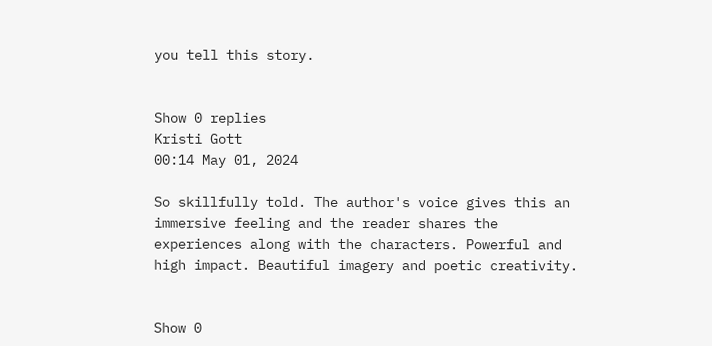you tell this story.


Show 0 replies
Kristi Gott
00:14 May 01, 2024

So skillfully told. The author's voice gives this an immersive feeling and the reader shares the experiences along with the characters. Powerful and high impact. Beautiful imagery and poetic creativity.


Show 0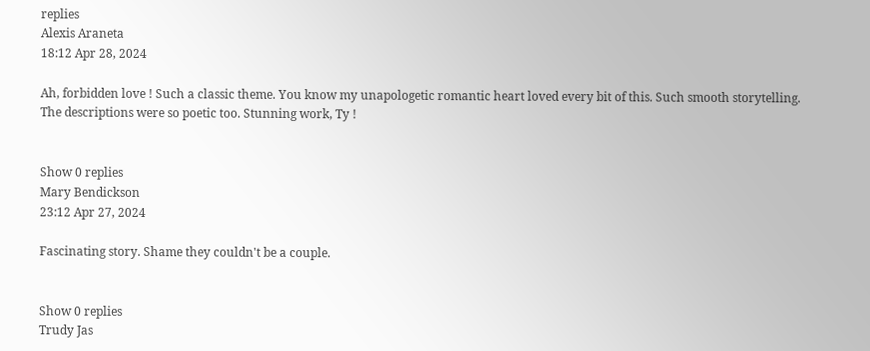replies
Alexis Araneta
18:12 Apr 28, 2024

Ah, forbidden love ! Such a classic theme. You know my unapologetic romantic heart loved every bit of this. Such smooth storytelling. The descriptions were so poetic too. Stunning work, Ty !


Show 0 replies
Mary Bendickson
23:12 Apr 27, 2024

Fascinating story. Shame they couldn't be a couple.


Show 0 replies
Trudy Jas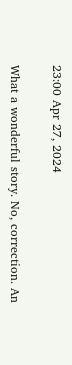23:00 Apr 27, 2024

What a wonderful story. No, correction. An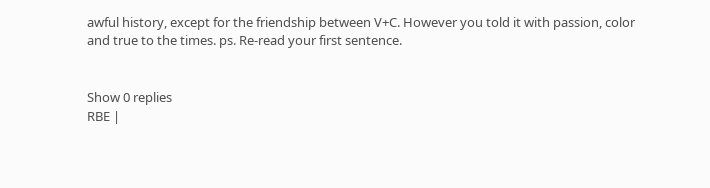awful history, except for the friendship between V+C. However you told it with passion, color and true to the times. ps. Re-read your first sentence.


Show 0 replies
RBE |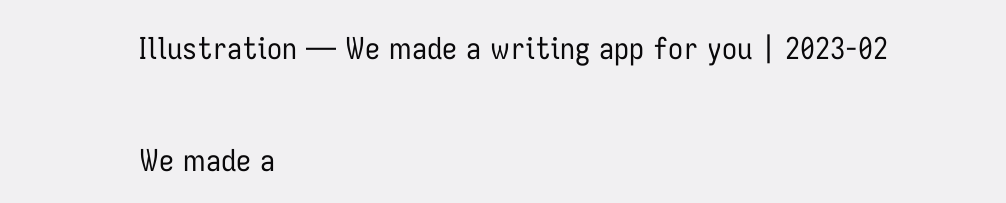Illustration — We made a writing app for you | 2023-02

We made a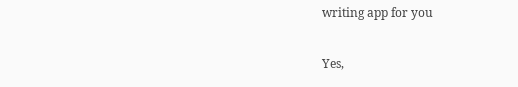writing app for you

Yes,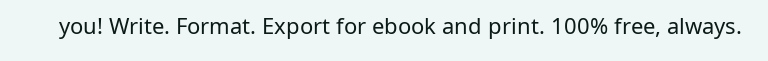you! Write. Format. Export for ebook and print. 100% free, always.